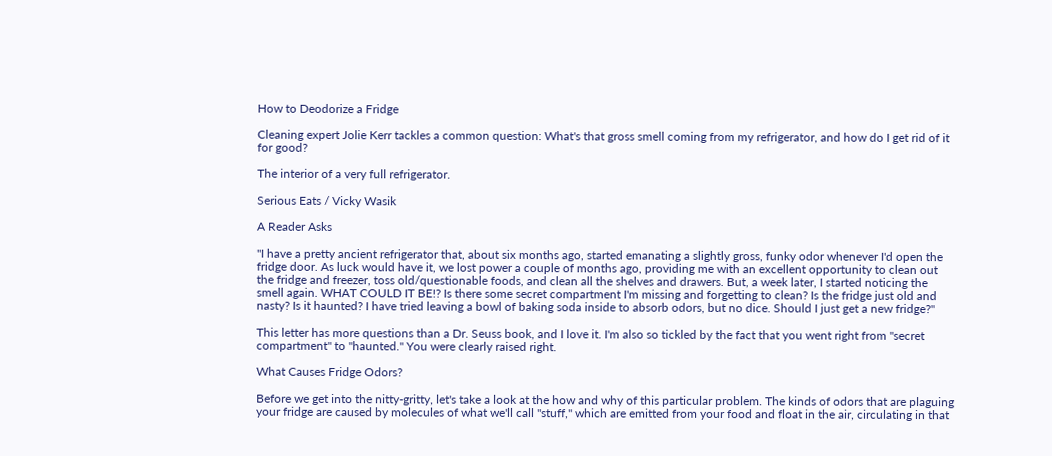How to Deodorize a Fridge

Cleaning expert Jolie Kerr tackles a common question: What's that gross smell coming from my refrigerator, and how do I get rid of it for good?

The interior of a very full refrigerator.

Serious Eats / Vicky Wasik

A Reader Asks

"I have a pretty ancient refrigerator that, about six months ago, started emanating a slightly gross, funky odor whenever I'd open the fridge door. As luck would have it, we lost power a couple of months ago, providing me with an excellent opportunity to clean out the fridge and freezer, toss old/questionable foods, and clean all the shelves and drawers. But, a week later, I started noticing the smell again. WHAT COULD IT BE!? Is there some secret compartment I'm missing and forgetting to clean? Is the fridge just old and nasty? Is it haunted? I have tried leaving a bowl of baking soda inside to absorb odors, but no dice. Should I just get a new fridge?"

This letter has more questions than a Dr. Seuss book, and I love it. I'm also so tickled by the fact that you went right from "secret compartment" to "haunted." You were clearly raised right.

What Causes Fridge Odors?

Before we get into the nitty-gritty, let's take a look at the how and why of this particular problem. The kinds of odors that are plaguing your fridge are caused by molecules of what we'll call "stuff," which are emitted from your food and float in the air, circulating in that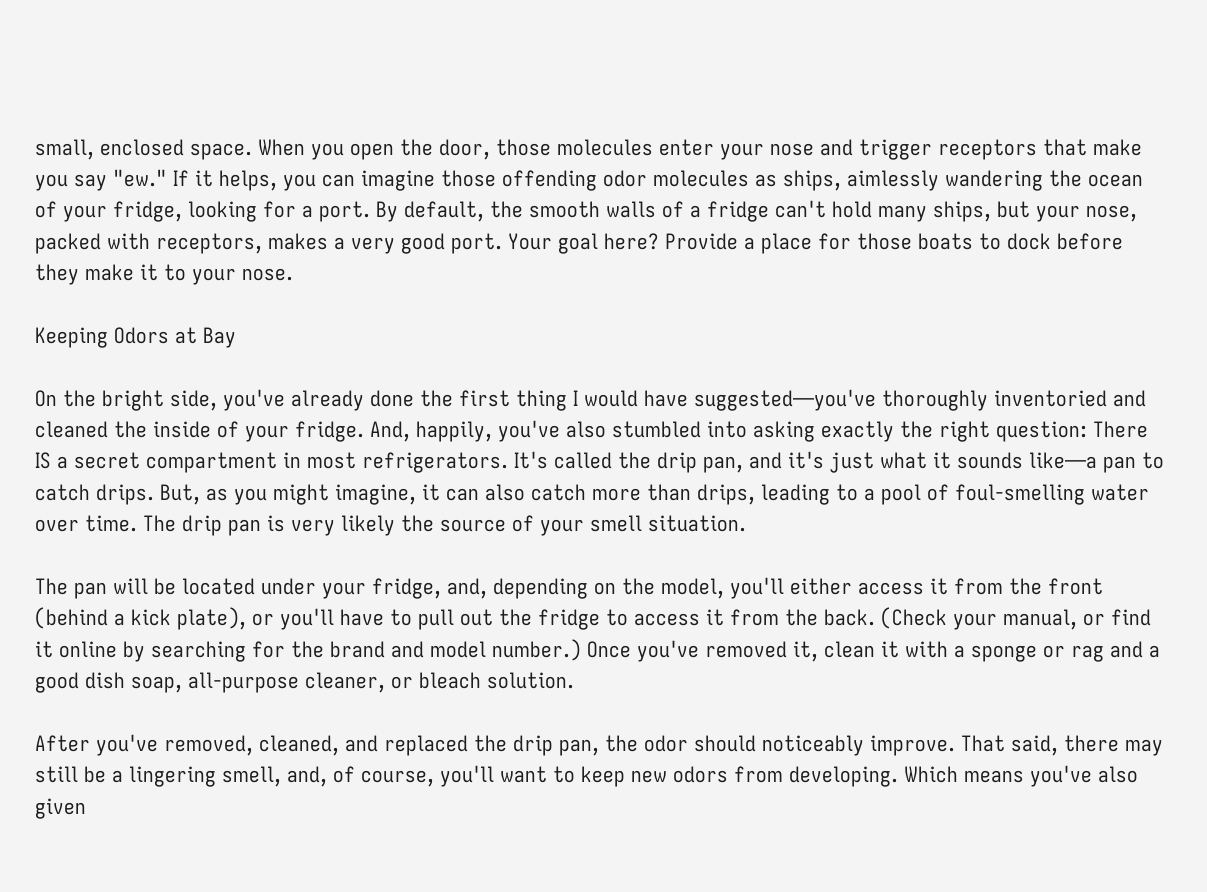small, enclosed space. When you open the door, those molecules enter your nose and trigger receptors that make you say "ew." If it helps, you can imagine those offending odor molecules as ships, aimlessly wandering the ocean of your fridge, looking for a port. By default, the smooth walls of a fridge can't hold many ships, but your nose, packed with receptors, makes a very good port. Your goal here? Provide a place for those boats to dock before they make it to your nose.

Keeping Odors at Bay

On the bright side, you've already done the first thing I would have suggested—you've thoroughly inventoried and cleaned the inside of your fridge. And, happily, you've also stumbled into asking exactly the right question: There IS a secret compartment in most refrigerators. It's called the drip pan, and it's just what it sounds like—a pan to catch drips. But, as you might imagine, it can also catch more than drips, leading to a pool of foul-smelling water over time. The drip pan is very likely the source of your smell situation.

The pan will be located under your fridge, and, depending on the model, you'll either access it from the front (behind a kick plate), or you'll have to pull out the fridge to access it from the back. (Check your manual, or find it online by searching for the brand and model number.) Once you've removed it, clean it with a sponge or rag and a good dish soap, all-purpose cleaner, or bleach solution.

After you've removed, cleaned, and replaced the drip pan, the odor should noticeably improve. That said, there may still be a lingering smell, and, of course, you'll want to keep new odors from developing. Which means you've also given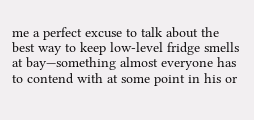me a perfect excuse to talk about the best way to keep low-level fridge smells at bay—something almost everyone has to contend with at some point in his or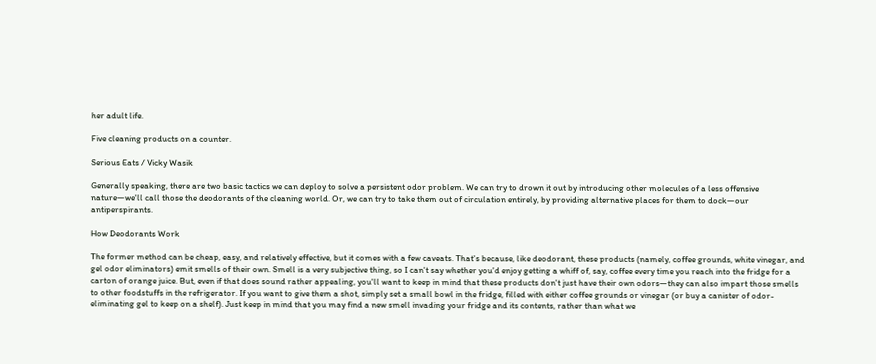her adult life.

Five cleaning products on a counter.

Serious Eats / Vicky Wasik

Generally speaking, there are two basic tactics we can deploy to solve a persistent odor problem. We can try to drown it out by introducing other molecules of a less offensive nature—we'll call those the deodorants of the cleaning world. Or, we can try to take them out of circulation entirely, by providing alternative places for them to dock—our antiperspirants.

How Deodorants Work

The former method can be cheap, easy, and relatively effective, but it comes with a few caveats. That's because, like deodorant, these products (namely, coffee grounds, white vinegar, and gel odor eliminators) emit smells of their own. Smell is a very subjective thing, so I can't say whether you'd enjoy getting a whiff of, say, coffee every time you reach into the fridge for a carton of orange juice. But, even if that does sound rather appealing, you'll want to keep in mind that these products don't just have their own odors—they can also impart those smells to other foodstuffs in the refrigerator. If you want to give them a shot, simply set a small bowl in the fridge, filled with either coffee grounds or vinegar (or buy a canister of odor-eliminating gel to keep on a shelf). Just keep in mind that you may find a new smell invading your fridge and its contents, rather than what we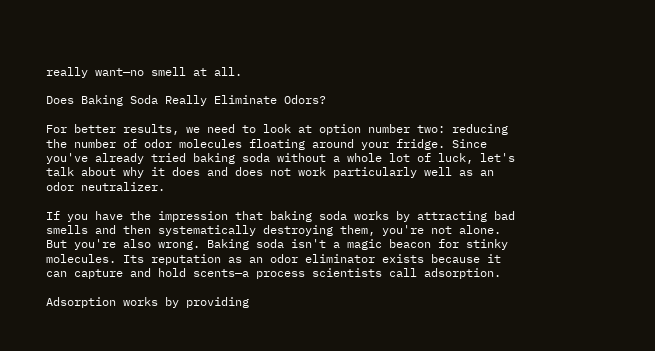really want—no smell at all.

Does Baking Soda Really Eliminate Odors?

For better results, we need to look at option number two: reducing the number of odor molecules floating around your fridge. Since you've already tried baking soda without a whole lot of luck, let's talk about why it does and does not work particularly well as an odor neutralizer.

If you have the impression that baking soda works by attracting bad smells and then systematically destroying them, you're not alone. But you're also wrong. Baking soda isn't a magic beacon for stinky molecules. Its reputation as an odor eliminator exists because it can capture and hold scents—a process scientists call adsorption.

Adsorption works by providing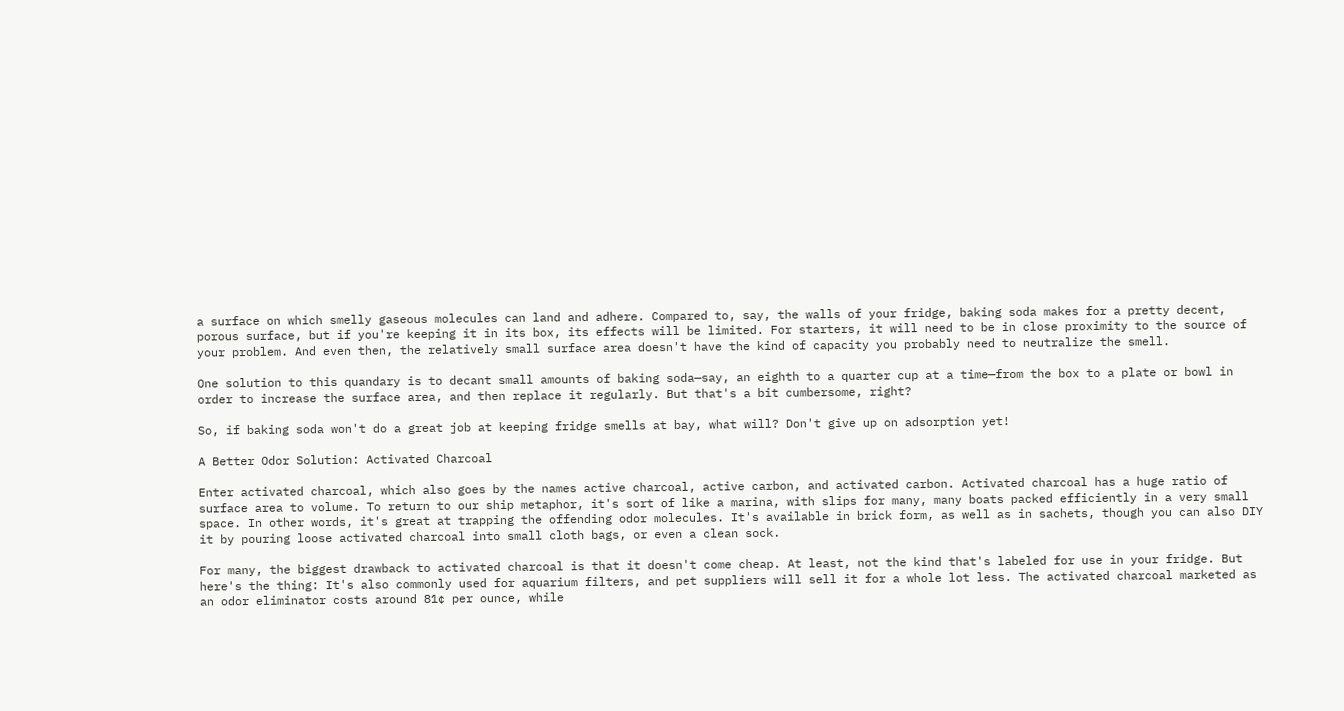a surface on which smelly gaseous molecules can land and adhere. Compared to, say, the walls of your fridge, baking soda makes for a pretty decent, porous surface, but if you're keeping it in its box, its effects will be limited. For starters, it will need to be in close proximity to the source of your problem. And even then, the relatively small surface area doesn't have the kind of capacity you probably need to neutralize the smell.

One solution to this quandary is to decant small amounts of baking soda—say, an eighth to a quarter cup at a time—from the box to a plate or bowl in order to increase the surface area, and then replace it regularly. But that's a bit cumbersome, right?

So, if baking soda won't do a great job at keeping fridge smells at bay, what will? Don't give up on adsorption yet!

A Better Odor Solution: Activated Charcoal

Enter activated charcoal, which also goes by the names active charcoal, active carbon, and activated carbon. Activated charcoal has a huge ratio of surface area to volume. To return to our ship metaphor, it's sort of like a marina, with slips for many, many boats packed efficiently in a very small space. In other words, it's great at trapping the offending odor molecules. It's available in brick form, as well as in sachets, though you can also DIY it by pouring loose activated charcoal into small cloth bags, or even a clean sock.

For many, the biggest drawback to activated charcoal is that it doesn't come cheap. At least, not the kind that's labeled for use in your fridge. But here's the thing: It's also commonly used for aquarium filters, and pet suppliers will sell it for a whole lot less. The activated charcoal marketed as an odor eliminator costs around 81¢ per ounce, while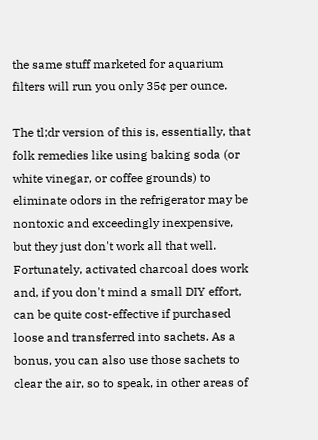the same stuff marketed for aquarium filters will run you only 35¢ per ounce.

The tl;dr version of this is, essentially, that folk remedies like using baking soda (or white vinegar, or coffee grounds) to eliminate odors in the refrigerator may be nontoxic and exceedingly inexpensive, but they just don't work all that well. Fortunately, activated charcoal does work and, if you don't mind a small DIY effort, can be quite cost-effective if purchased loose and transferred into sachets. As a bonus, you can also use those sachets to clear the air, so to speak, in other areas of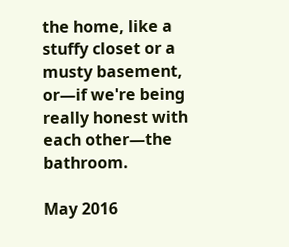the home, like a stuffy closet or a musty basement, or—if we're being really honest with each other—the bathroom.

May 2016